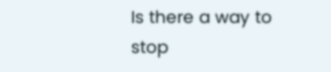Is there a way to stop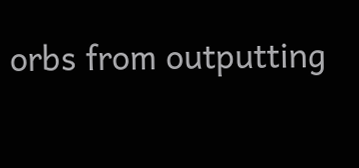orbs from outputting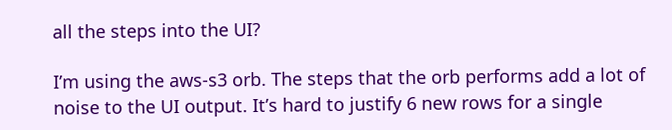all the steps into the UI?

I’m using the aws-s3 orb. The steps that the orb performs add a lot of noise to the UI output. It’s hard to justify 6 new rows for a single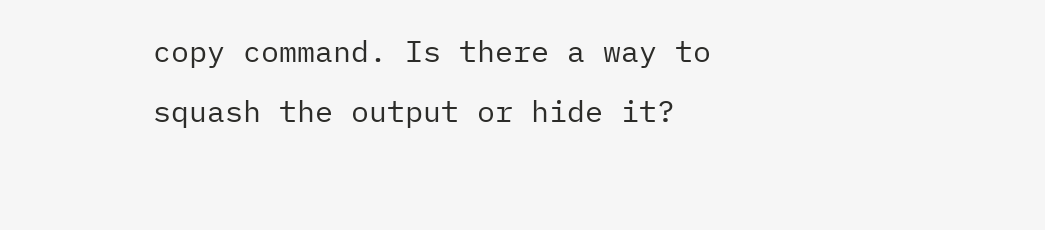copy command. Is there a way to squash the output or hide it?